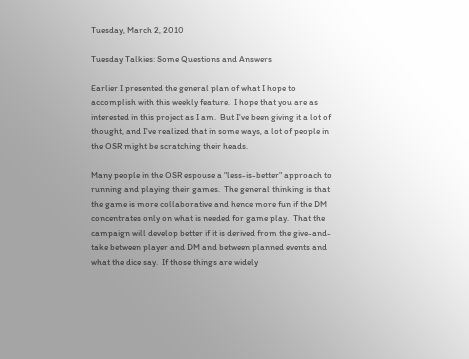Tuesday, March 2, 2010

Tuesday Talkies: Some Questions and Answers

Earlier I presented the general plan of what I hope to accomplish with this weekly feature.  I hope that you are as interested in this project as I am.  But I've been giving it a lot of thought, and I've realized that in some ways, a lot of people in the OSR might be scratching their heads.

Many people in the OSR espouse a "less-is-better" approach to running and playing their games.  The general thinking is that the game is more collaborative and hence more fun if the DM concentrates only on what is needed for game play.  That the campaign will develop better if it is derived from the give-and-take between player and DM and between planned events and what the dice say.  If those things are widely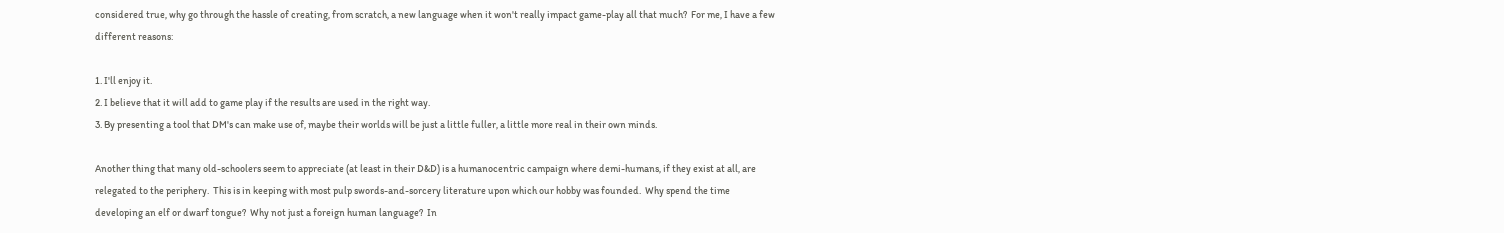considered true, why go through the hassle of creating, from scratch, a new language when it won't really impact game-play all that much?  For me, I have a few different reasons:

1. I'll enjoy it.
2. I believe that it will add to game play if the results are used in the right way.
3. By presenting a tool that DM's can make use of, maybe their worlds will be just a little fuller, a little more real in their own minds.

Another thing that many old-schoolers seem to appreciate (at least in their D&D) is a humanocentric campaign where demi-humans, if they exist at all, are relegated to the periphery.  This is in keeping with most pulp swords-and-sorcery literature upon which our hobby was founded.  Why spend the time developing an elf or dwarf tongue?  Why not just a foreign human language?  In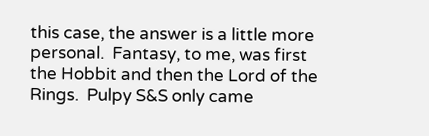this case, the answer is a little more personal.  Fantasy, to me, was first the Hobbit and then the Lord of the Rings.  Pulpy S&S only came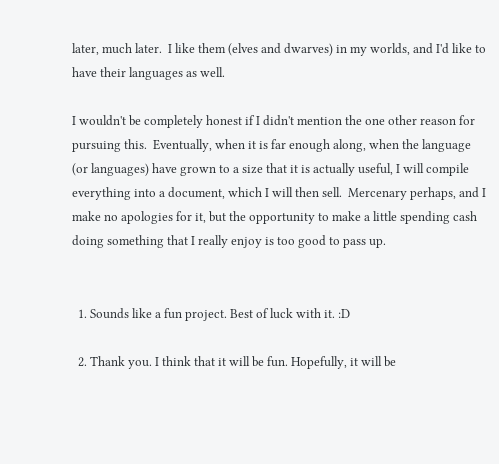later, much later.  I like them (elves and dwarves) in my worlds, and I'd like to have their languages as well.

I wouldn't be completely honest if I didn't mention the one other reason for pursuing this.  Eventually, when it is far enough along, when the language (or languages) have grown to a size that it is actually useful, I will compile everything into a document, which I will then sell.  Mercenary perhaps, and I make no apologies for it, but the opportunity to make a little spending cash doing something that I really enjoy is too good to pass up.


  1. Sounds like a fun project. Best of luck with it. :D

  2. Thank you. I think that it will be fun. Hopefully, it will be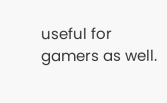useful for gamers as well.